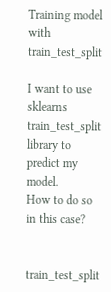Training model with train_test_split

I want to use sklearns train_test_split library to predict my model.
How to do so in this case?


train_test_split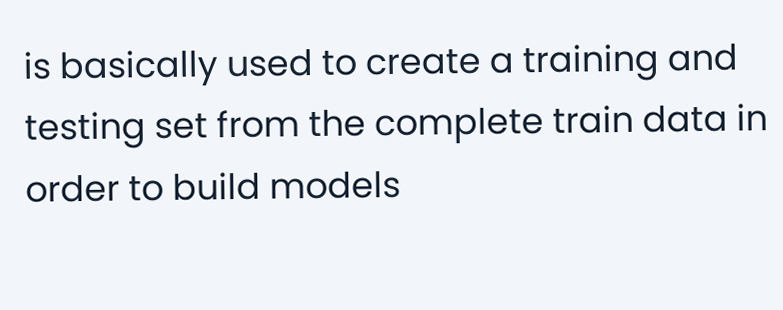is basically used to create a training and testing set from the complete train data in order to build models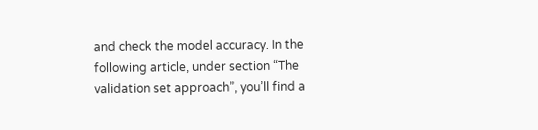and check the model accuracy. In the following article, under section “The validation set approach”, you’ll find a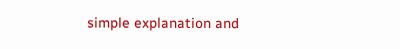simple explanation and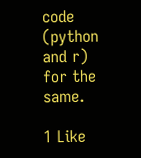code (python and r) for the same.

1 Like